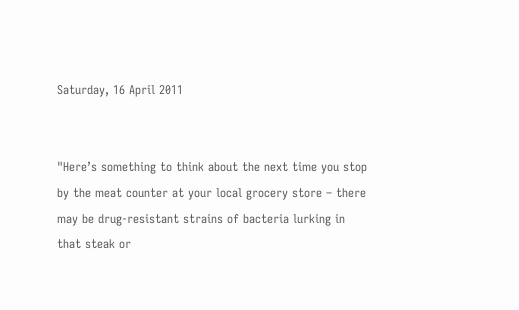Saturday, 16 April 2011


"Here’s something to think about the next time you stop by the meat counter at your local grocery store – there may be drug-resistant strains of bacteria lurking in that steak or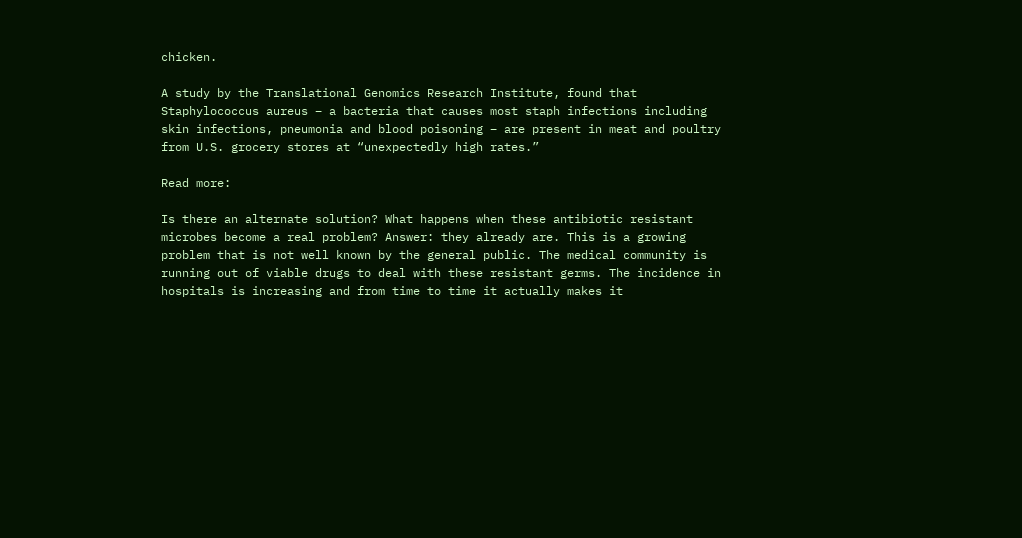chicken.

A study by the Translational Genomics Research Institute, found that Staphylococcus aureus – a bacteria that causes most staph infections including skin infections, pneumonia and blood poisoning – are present in meat and poultry from U.S. grocery stores at “unexpectedly high rates.”

Read more:

Is there an alternate solution? What happens when these antibiotic resistant microbes become a real problem? Answer: they already are. This is a growing problem that is not well known by the general public. The medical community is running out of viable drugs to deal with these resistant germs. The incidence in hospitals is increasing and from time to time it actually makes it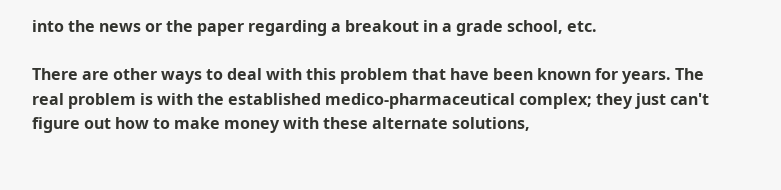into the news or the paper regarding a breakout in a grade school, etc.

There are other ways to deal with this problem that have been known for years. The real problem is with the established medico-pharmaceutical complex; they just can't figure out how to make money with these alternate solutions,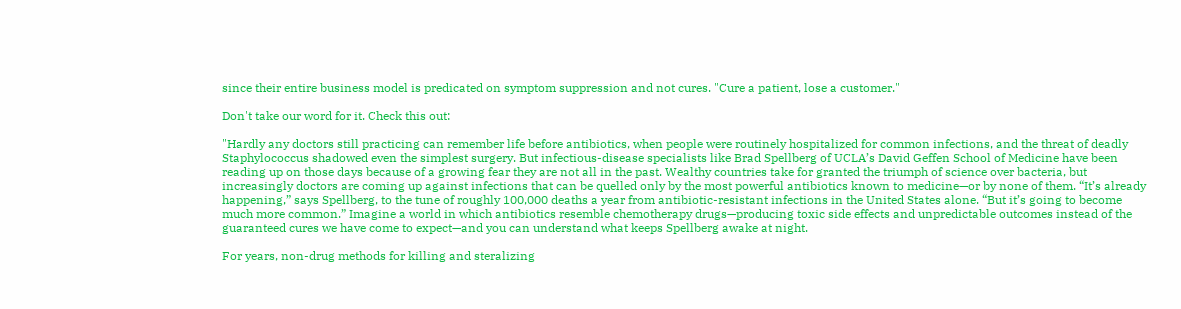since their entire business model is predicated on symptom suppression and not cures. "Cure a patient, lose a customer."

Don't take our word for it. Check this out:

"Hardly any doctors still practicing can remember life before antibiotics, when people were routinely hospitalized for common infections, and the threat of deadly Staphylococcus shadowed even the simplest surgery. But infectious-disease specialists like Brad Spellberg of UCLA’s David Geffen School of Medicine have been reading up on those days because of a growing fear they are not all in the past. Wealthy countries take for granted the triumph of science over bacteria, but increasingly doctors are coming up against infections that can be quelled only by the most powerful antibiotics known to medicine—or by none of them. “It’s already happening,” says Spellberg, to the tune of roughly 100,000 deaths a year from antibiotic-resistant infections in the United States alone. “But it’s going to become much more common.” Imagine a world in which antibiotics resemble chemotherapy drugs—producing toxic side effects and unpredictable outcomes instead of the guaranteed cures we have come to expect—and you can understand what keeps Spellberg awake at night.

For years, non-drug methods for killing and steralizing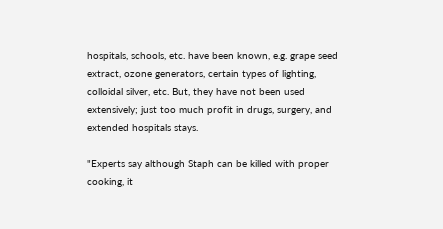hospitals, schools, etc. have been known, e.g. grape seed extract, ozone generators, certain types of lighting, colloidal silver, etc. But, they have not been used extensively; just too much profit in drugs, surgery, and extended hospitals stays.

"Experts say although Staph can be killed with proper cooking, it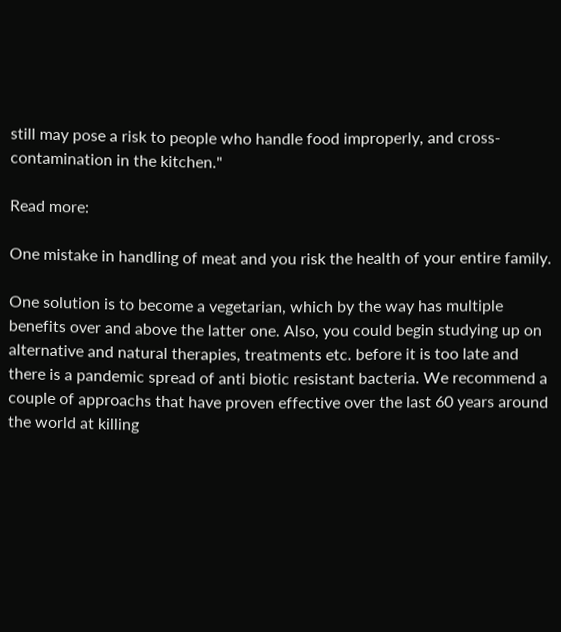still may pose a risk to people who handle food improperly, and cross-contamination in the kitchen."

Read more:

One mistake in handling of meat and you risk the health of your entire family.

One solution is to become a vegetarian, which by the way has multiple benefits over and above the latter one. Also, you could begin studying up on alternative and natural therapies, treatments etc. before it is too late and there is a pandemic spread of anti biotic resistant bacteria. We recommend a couple of approachs that have proven effective over the last 60 years around the world at killing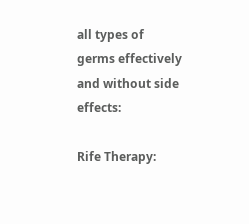all types of germs effectively and without side effects:

Rife Therapy: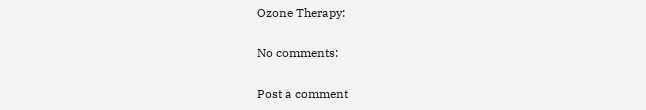Ozone Therapy:

No comments:

Post a comment